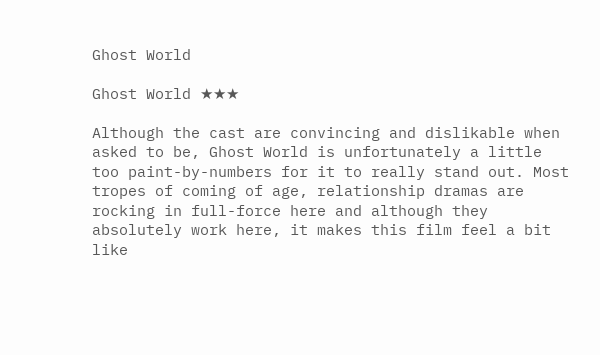Ghost World

Ghost World ★★★

Although the cast are convincing and dislikable when asked to be, Ghost World is unfortunately a little too paint-by-numbers for it to really stand out. Most tropes of coming of age, relationship dramas are rocking in full-force here and although they absolutely work here, it makes this film feel a bit like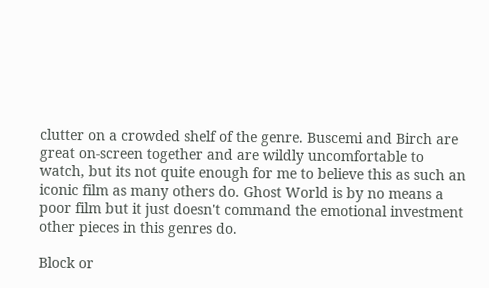clutter on a crowded shelf of the genre. Buscemi and Birch are great on-screen together and are wildly uncomfortable to watch, but its not quite enough for me to believe this as such an iconic film as many others do. Ghost World is by no means a poor film but it just doesn't command the emotional investment other pieces in this genres do.

Block or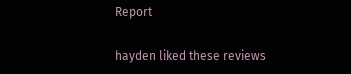Report

hayden liked these reviews